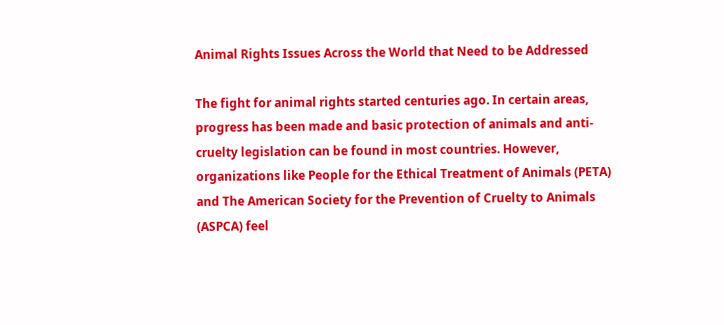Animal Rights Issues Across the World that Need to be Addressed

The fight for animal rights started centuries ago. In certain areas, progress has been made and basic protection of animals and anti-cruelty legislation can be found in most countries. However, organizations like People for the Ethical Treatment of Animals (PETA) and The American Society for the Prevention of Cruelty to Animals (ASPCA) feel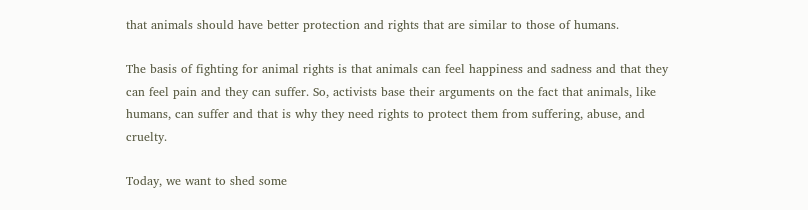that animals should have better protection and rights that are similar to those of humans.

The basis of fighting for animal rights is that animals can feel happiness and sadness and that they can feel pain and they can suffer. So, activists base their arguments on the fact that animals, like humans, can suffer and that is why they need rights to protect them from suffering, abuse, and cruelty.

Today, we want to shed some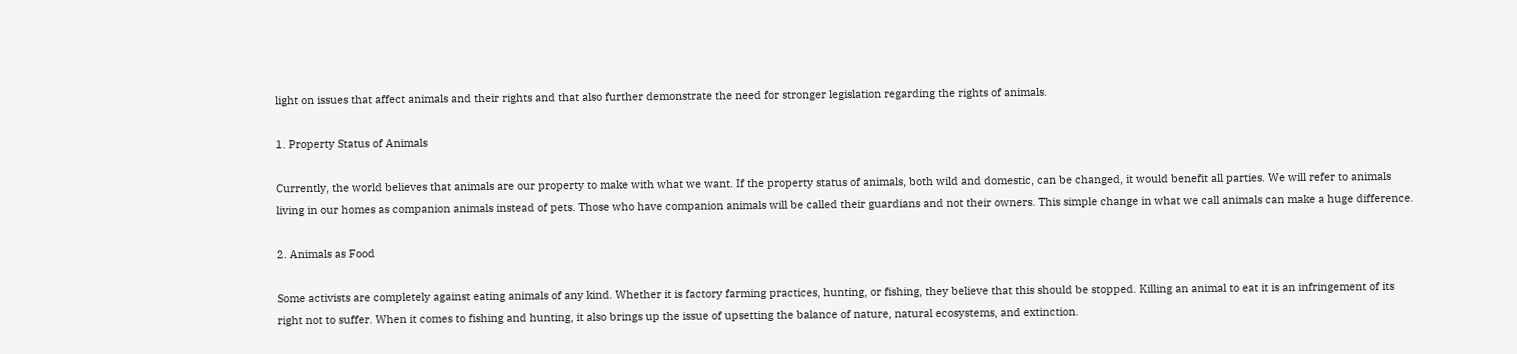light on issues that affect animals and their rights and that also further demonstrate the need for stronger legislation regarding the rights of animals.

1. Property Status of Animals

Currently, the world believes that animals are our property to make with what we want. If the property status of animals, both wild and domestic, can be changed, it would benefit all parties. We will refer to animals living in our homes as companion animals instead of pets. Those who have companion animals will be called their guardians and not their owners. This simple change in what we call animals can make a huge difference.

2. Animals as Food

Some activists are completely against eating animals of any kind. Whether it is factory farming practices, hunting, or fishing, they believe that this should be stopped. Killing an animal to eat it is an infringement of its right not to suffer. When it comes to fishing and hunting, it also brings up the issue of upsetting the balance of nature, natural ecosystems, and extinction.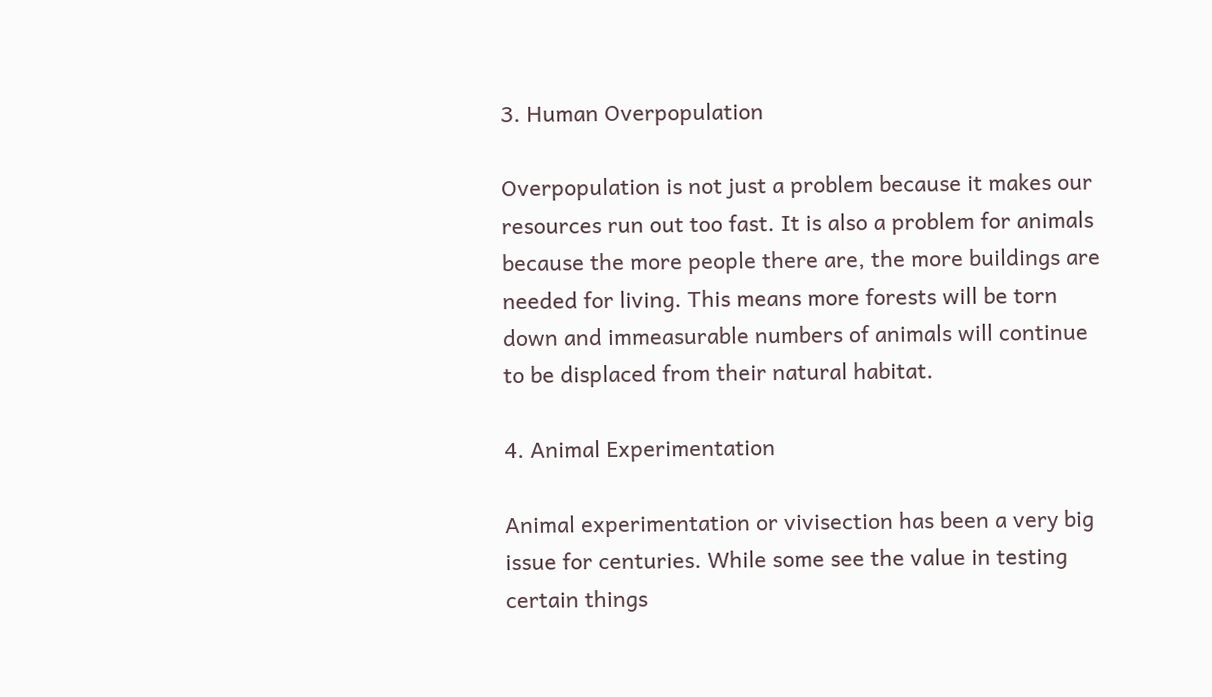3. Human Overpopulation

Overpopulation is not just a problem because it makes our resources run out too fast. It is also a problem for animals because the more people there are, the more buildings are needed for living. This means more forests will be torn down and immeasurable numbers of animals will continue to be displaced from their natural habitat.

4. Animal Experimentation

Animal experimentation or vivisection has been a very big issue for centuries. While some see the value in testing certain things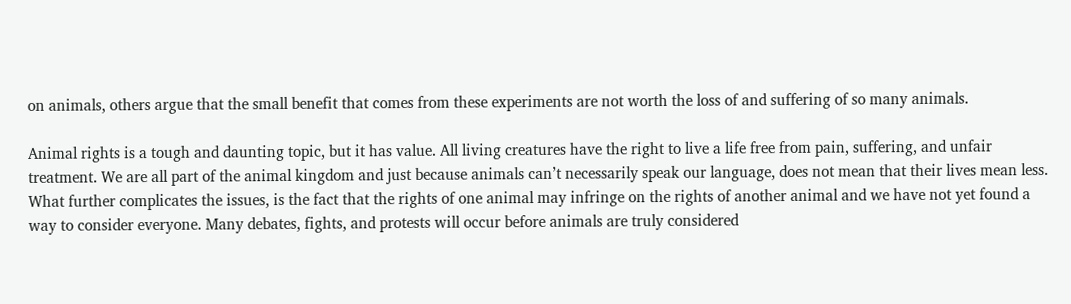on animals, others argue that the small benefit that comes from these experiments are not worth the loss of and suffering of so many animals.

Animal rights is a tough and daunting topic, but it has value. All living creatures have the right to live a life free from pain, suffering, and unfair treatment. We are all part of the animal kingdom and just because animals can’t necessarily speak our language, does not mean that their lives mean less. What further complicates the issues, is the fact that the rights of one animal may infringe on the rights of another animal and we have not yet found a way to consider everyone. Many debates, fights, and protests will occur before animals are truly considered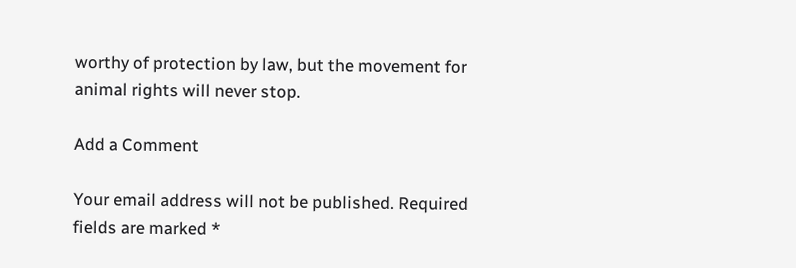worthy of protection by law, but the movement for animal rights will never stop.

Add a Comment

Your email address will not be published. Required fields are marked *